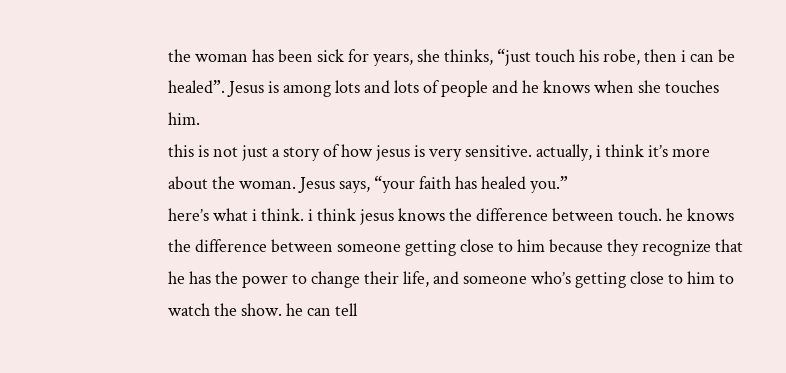the woman has been sick for years, she thinks, “just touch his robe, then i can be healed”. Jesus is among lots and lots of people and he knows when she touches him.
this is not just a story of how jesus is very sensitive. actually, i think it’s more about the woman. Jesus says, “your faith has healed you.”
here’s what i think. i think jesus knows the difference between touch. he knows the difference between someone getting close to him because they recognize that he has the power to change their life, and someone who’s getting close to him to watch the show. he can tell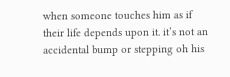when someone touches him as if their life depends upon it. it’s not an accidental bump or stepping oh his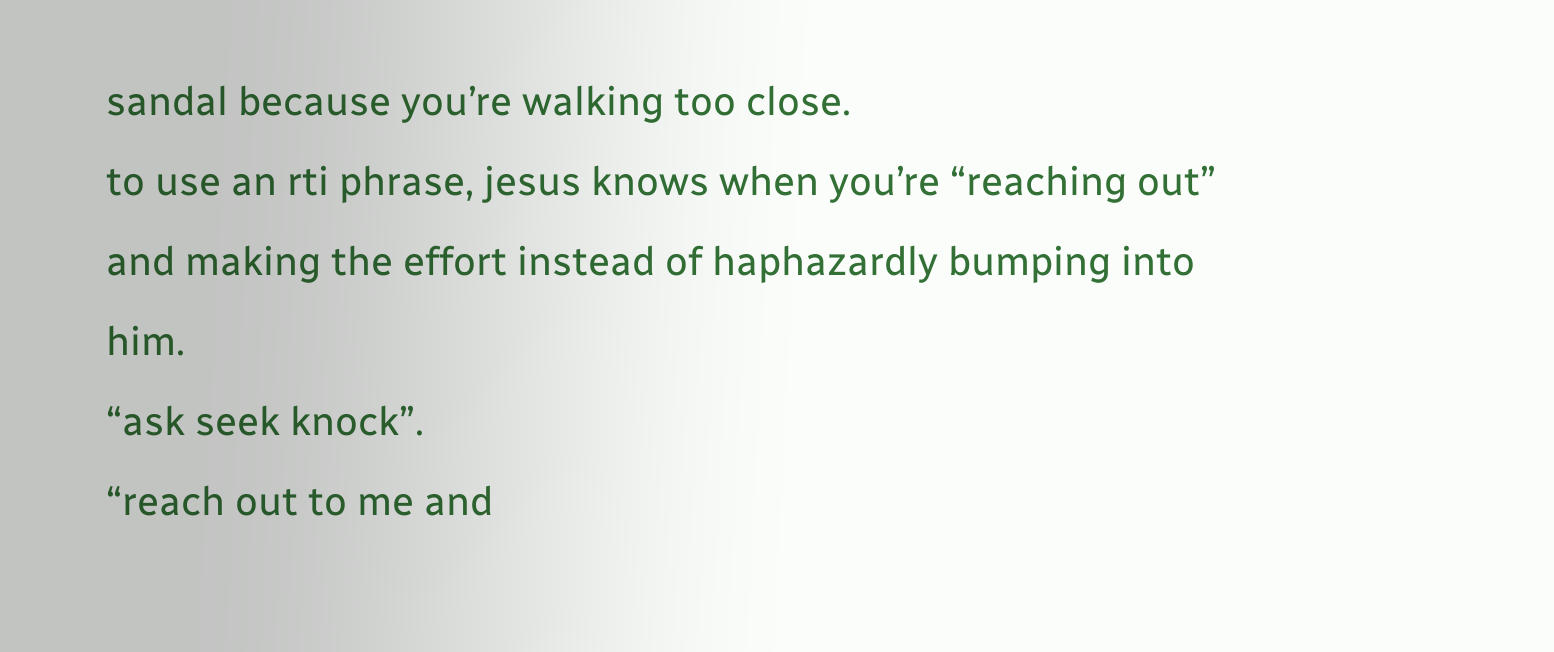sandal because you’re walking too close.
to use an rti phrase, jesus knows when you’re “reaching out” and making the effort instead of haphazardly bumping into him.
“ask seek knock”.
“reach out to me and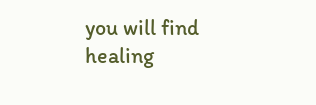you will find healing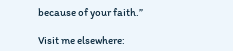because of your faith.”

Visit me elsewhere: